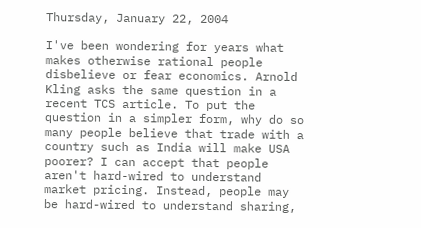Thursday, January 22, 2004

I've been wondering for years what makes otherwise rational people disbelieve or fear economics. Arnold Kling asks the same question in a recent TCS article. To put the question in a simpler form, why do so many people believe that trade with a country such as India will make USA poorer? I can accept that people aren't hard-wired to understand market pricing. Instead, people may be hard-wired to understand sharing,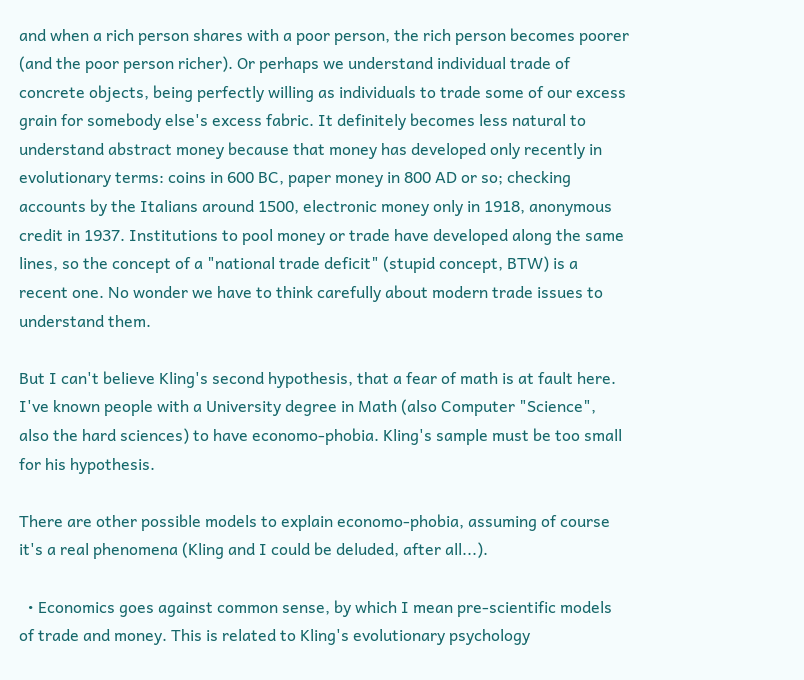and when a rich person shares with a poor person, the rich person becomes poorer (and the poor person richer). Or perhaps we understand individual trade of concrete objects, being perfectly willing as individuals to trade some of our excess grain for somebody else's excess fabric. It definitely becomes less natural to understand abstract money because that money has developed only recently in evolutionary terms: coins in 600 BC, paper money in 800 AD or so; checking accounts by the Italians around 1500, electronic money only in 1918, anonymous credit in 1937. Institutions to pool money or trade have developed along the same lines, so the concept of a "national trade deficit" (stupid concept, BTW) is a recent one. No wonder we have to think carefully about modern trade issues to understand them.

But I can't believe Kling's second hypothesis, that a fear of math is at fault here. I've known people with a University degree in Math (also Computer "Science", also the hard sciences) to have economo-phobia. Kling's sample must be too small for his hypothesis.

There are other possible models to explain economo-phobia, assuming of course it's a real phenomena (Kling and I could be deluded, after all...).

  • Economics goes against common sense, by which I mean pre-scientific models of trade and money. This is related to Kling's evolutionary psychology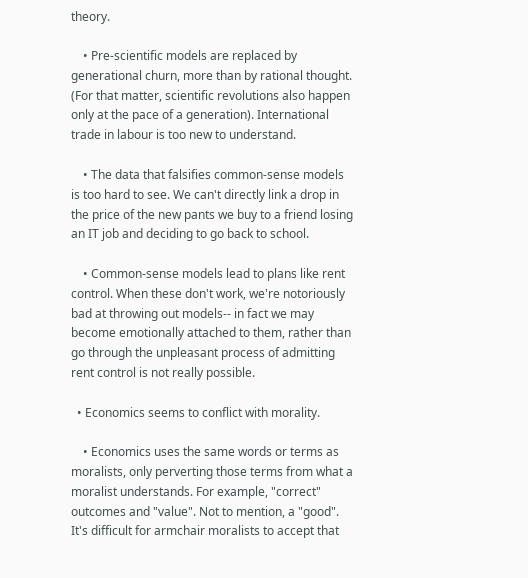theory.

    • Pre-scientific models are replaced by generational churn, more than by rational thought. (For that matter, scientific revolutions also happen only at the pace of a generation). International trade in labour is too new to understand.

    • The data that falsifies common-sense models is too hard to see. We can't directly link a drop in the price of the new pants we buy to a friend losing an IT job and deciding to go back to school.

    • Common-sense models lead to plans like rent control. When these don't work, we're notoriously bad at throwing out models-- in fact we may become emotionally attached to them, rather than go through the unpleasant process of admitting rent control is not really possible.

  • Economics seems to conflict with morality.

    • Economics uses the same words or terms as moralists, only perverting those terms from what a moralist understands. For example, "correct" outcomes and "value". Not to mention, a "good". It's difficult for armchair moralists to accept that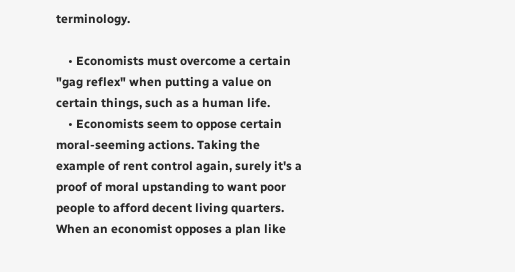terminology.

    • Economists must overcome a certain "gag reflex" when putting a value on certain things, such as a human life.
    • Economists seem to oppose certain moral-seeming actions. Taking the example of rent control again, surely it's a proof of moral upstanding to want poor people to afford decent living quarters. When an economist opposes a plan like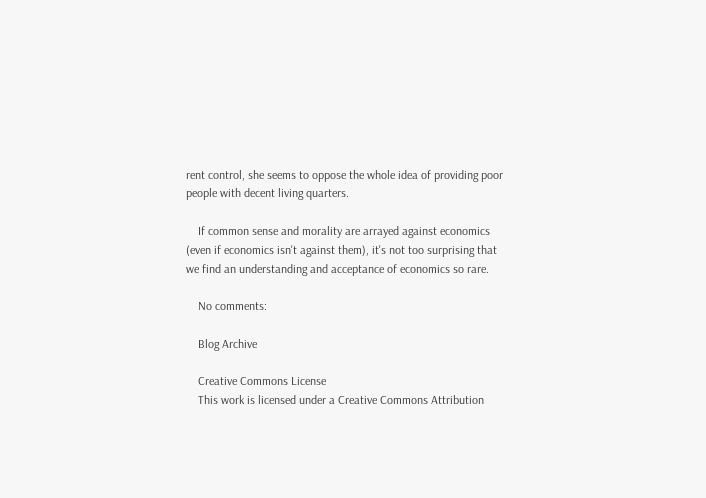rent control, she seems to oppose the whole idea of providing poor people with decent living quarters.

    If common sense and morality are arrayed against economics (even if economics isn't against them), it's not too surprising that we find an understanding and acceptance of economics so rare.

    No comments:

    Blog Archive

    Creative Commons License
    This work is licensed under a Creative Commons Attribution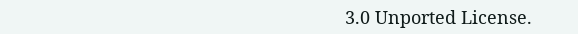3.0 Unported License.